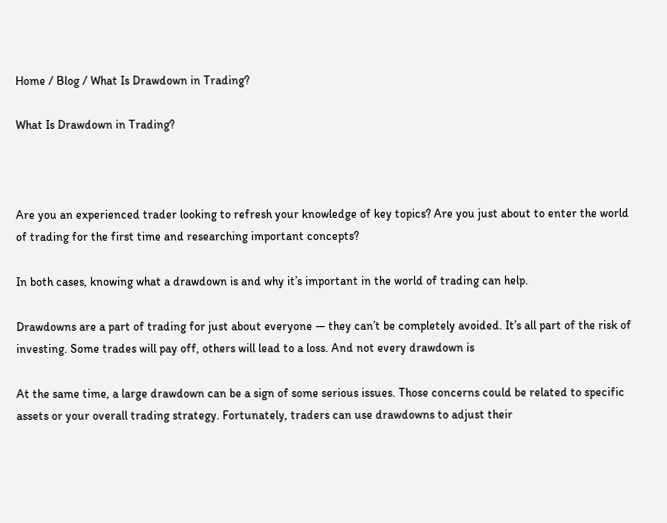Home / Blog / What Is Drawdown in Trading?

What Is Drawdown in Trading?



Are you an experienced trader looking to refresh your knowledge of key topics? Are you just about to enter the world of trading for the first time and researching important concepts?

In both cases, knowing what a drawdown is and why it’s important in the world of trading can help.

Drawdowns are a part of trading for just about everyone — they can’t be completely avoided. It’s all part of the risk of investing. Some trades will pay off, others will lead to a loss. And not every drawdown is

At the same time, a large drawdown can be a sign of some serious issues. Those concerns could be related to specific assets or your overall trading strategy. Fortunately, traders can use drawdowns to adjust their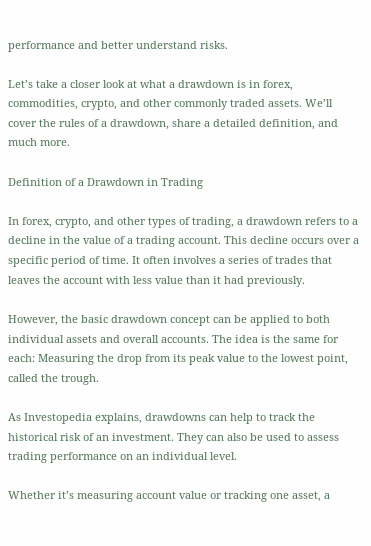performance and better understand risks.

Let’s take a closer look at what a drawdown is in forex, commodities, crypto, and other commonly traded assets. We’ll cover the rules of a drawdown, share a detailed definition, and much more.

Definition of a Drawdown in Trading

In forex, crypto, and other types of trading, a drawdown refers to a decline in the value of a trading account. This decline occurs over a specific period of time. It often involves a series of trades that leaves the account with less value than it had previously.

However, the basic drawdown concept can be applied to both individual assets and overall accounts. The idea is the same for each: Measuring the drop from its peak value to the lowest point, called the trough.

As Investopedia explains, drawdowns can help to track the historical risk of an investment. They can also be used to assess trading performance on an individual level.

Whether it’s measuring account value or tracking one asset, a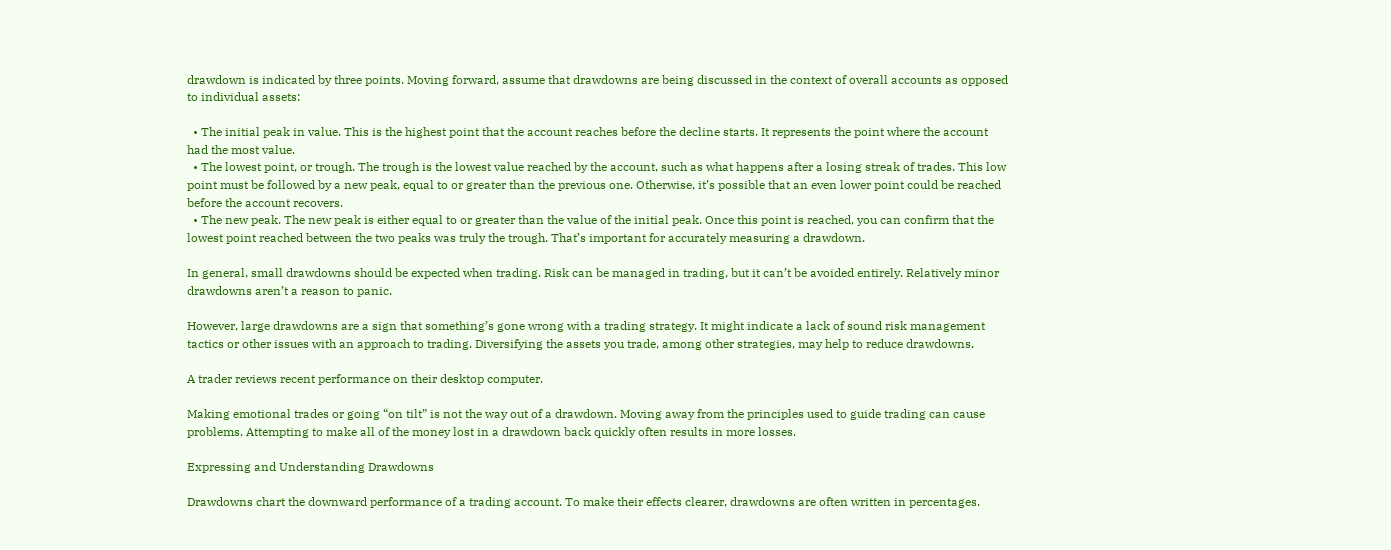drawdown is indicated by three points. Moving forward, assume that drawdowns are being discussed in the context of overall accounts as opposed to individual assets:

  • The initial peak in value. This is the highest point that the account reaches before the decline starts. It represents the point where the account had the most value.
  • The lowest point, or trough. The trough is the lowest value reached by the account, such as what happens after a losing streak of trades. This low point must be followed by a new peak, equal to or greater than the previous one. Otherwise, it’s possible that an even lower point could be reached before the account recovers.
  • The new peak. The new peak is either equal to or greater than the value of the initial peak. Once this point is reached, you can confirm that the lowest point reached between the two peaks was truly the trough. That’s important for accurately measuring a drawdown.

In general, small drawdowns should be expected when trading. Risk can be managed in trading, but it can’t be avoided entirely. Relatively minor drawdowns aren’t a reason to panic.

However, large drawdowns are a sign that something’s gone wrong with a trading strategy. It might indicate a lack of sound risk management tactics or other issues with an approach to trading. Diversifying the assets you trade, among other strategies, may help to reduce drawdowns.

A trader reviews recent performance on their desktop computer.

Making emotional trades or going “on tilt” is not the way out of a drawdown. Moving away from the principles used to guide trading can cause problems. Attempting to make all of the money lost in a drawdown back quickly often results in more losses.

Expressing and Understanding Drawdowns

Drawdowns chart the downward performance of a trading account. To make their effects clearer, drawdowns are often written in percentages.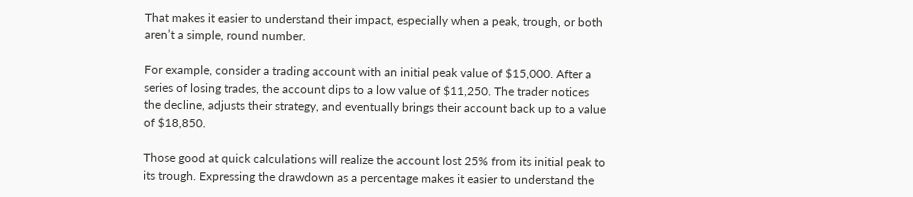That makes it easier to understand their impact, especially when a peak, trough, or both aren’t a simple, round number.

For example, consider a trading account with an initial peak value of $15,000. After a series of losing trades, the account dips to a low value of $11,250. The trader notices the decline, adjusts their strategy, and eventually brings their account back up to a value of $18,850.

Those good at quick calculations will realize the account lost 25% from its initial peak to its trough. Expressing the drawdown as a percentage makes it easier to understand the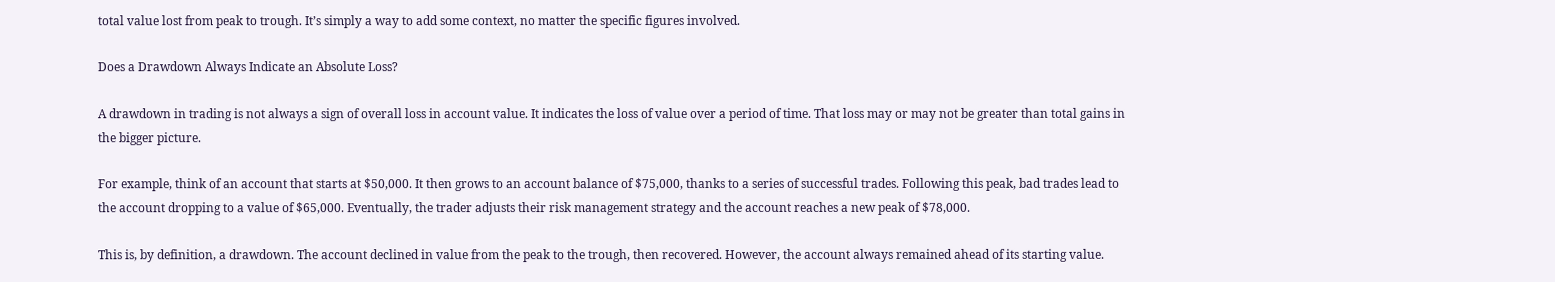total value lost from peak to trough. It’s simply a way to add some context, no matter the specific figures involved.

Does a Drawdown Always Indicate an Absolute Loss?

A drawdown in trading is not always a sign of overall loss in account value. It indicates the loss of value over a period of time. That loss may or may not be greater than total gains in the bigger picture.

For example, think of an account that starts at $50,000. It then grows to an account balance of $75,000, thanks to a series of successful trades. Following this peak, bad trades lead to the account dropping to a value of $65,000. Eventually, the trader adjusts their risk management strategy and the account reaches a new peak of $78,000.

This is, by definition, a drawdown. The account declined in value from the peak to the trough, then recovered. However, the account always remained ahead of its starting value.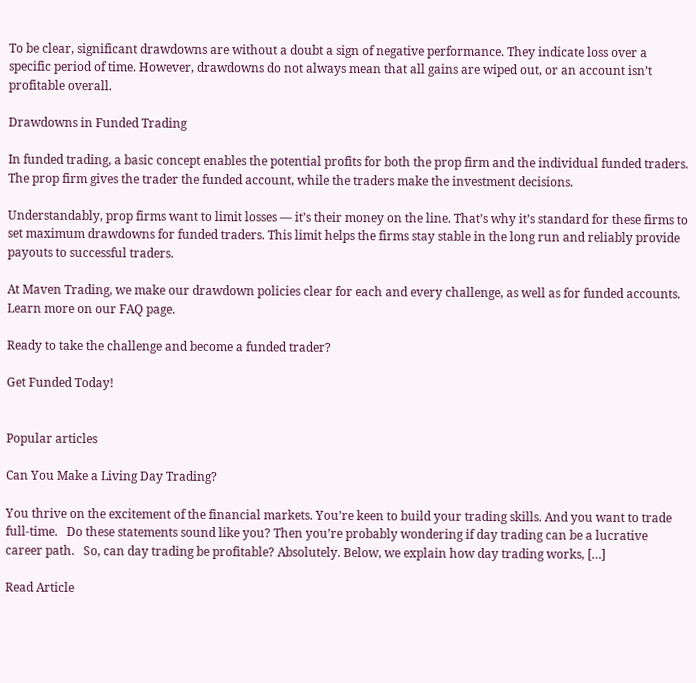To be clear, significant drawdowns are without a doubt a sign of negative performance. They indicate loss over a specific period of time. However, drawdowns do not always mean that all gains are wiped out, or an account isn’t profitable overall.

Drawdowns in Funded Trading

In funded trading, a basic concept enables the potential profits for both the prop firm and the individual funded traders. The prop firm gives the trader the funded account, while the traders make the investment decisions.

Understandably, prop firms want to limit losses — it’s their money on the line. That’s why it’s standard for these firms to set maximum drawdowns for funded traders. This limit helps the firms stay stable in the long run and reliably provide payouts to successful traders.

At Maven Trading, we make our drawdown policies clear for each and every challenge, as well as for funded accounts. Learn more on our FAQ page.

Ready to take the challenge and become a funded trader?

Get Funded Today!


Popular articles

Can You Make a Living Day Trading?

You thrive on the excitement of the financial markets. You’re keen to build your trading skills. And you want to trade full-time.   Do these statements sound like you? Then you’re probably wondering if day trading can be a lucrative career path.   So, can day trading be profitable? Absolutely. Below, we explain how day trading works, […]

Read Article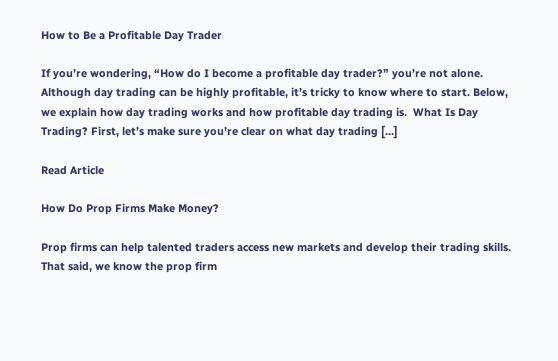How to Be a Profitable Day Trader

If you’re wondering, “How do I become a profitable day trader?” you’re not alone. Although day trading can be highly profitable, it’s tricky to know where to start. Below, we explain how day trading works and how profitable day trading is.  What Is Day Trading? First, let’s make sure you’re clear on what day trading […]

Read Article

How Do Prop Firms Make Money?

Prop firms can help talented traders access new markets and develop their trading skills. That said, we know the prop firm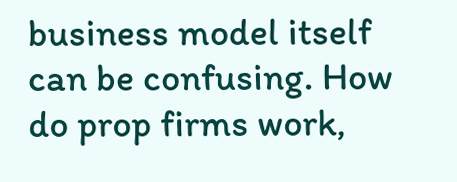business model itself can be confusing. How do prop firms work,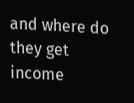and where do they get income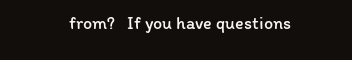from?   If you have questions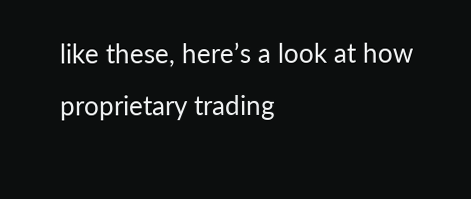like these, here’s a look at how proprietary trading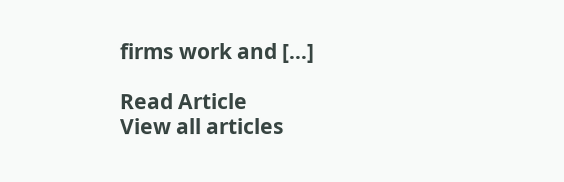firms work and […]

Read Article
View all articles